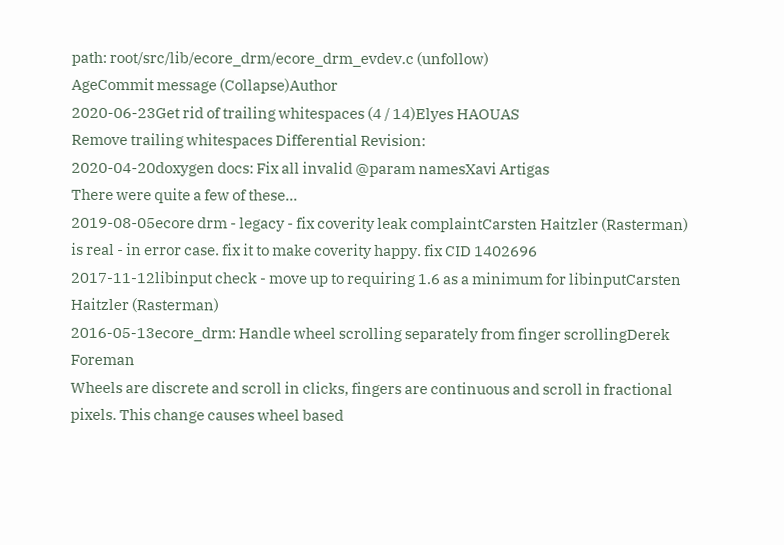path: root/src/lib/ecore_drm/ecore_drm_evdev.c (unfollow)
AgeCommit message (Collapse)Author
2020-06-23Get rid of trailing whitespaces (4 / 14)Elyes HAOUAS
Remove trailing whitespaces Differential Revision:
2020-04-20doxygen docs: Fix all invalid @param namesXavi Artigas
There were quite a few of these...
2019-08-05ecore drm - legacy - fix coverity leak complaintCarsten Haitzler (Rasterman)
is real - in error case. fix it to make coverity happy. fix CID 1402696
2017-11-12libinput check - move up to requiring 1.6 as a minimum for libinputCarsten Haitzler (Rasterman)
2016-05-13ecore_drm: Handle wheel scrolling separately from finger scrollingDerek Foreman
Wheels are discrete and scroll in clicks, fingers are continuous and scroll in fractional pixels. This change causes wheel based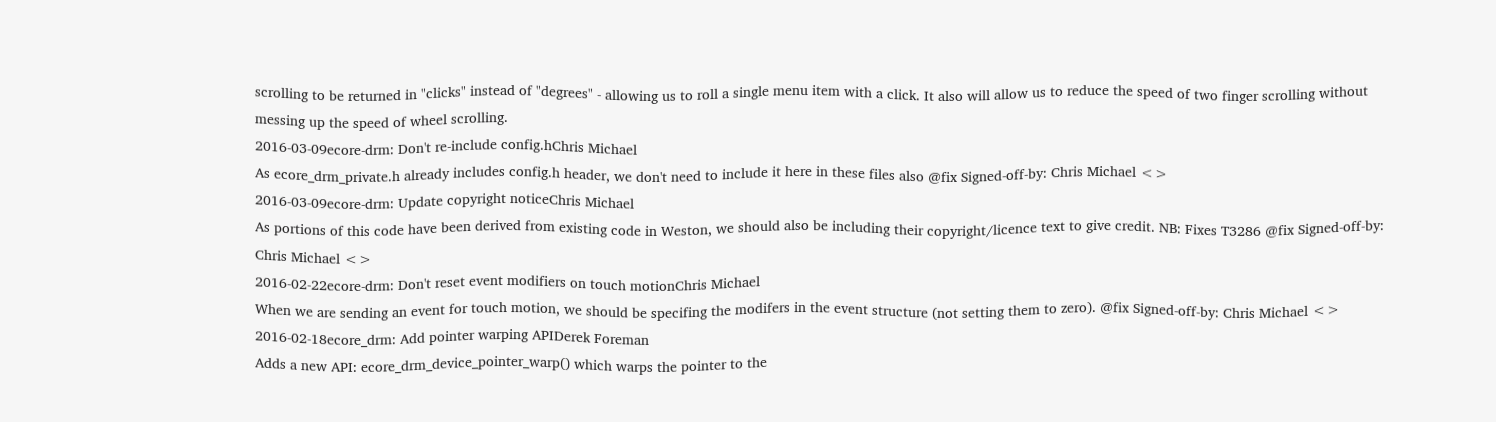scrolling to be returned in "clicks" instead of "degrees" - allowing us to roll a single menu item with a click. It also will allow us to reduce the speed of two finger scrolling without messing up the speed of wheel scrolling.
2016-03-09ecore-drm: Don't re-include config.hChris Michael
As ecore_drm_private.h already includes config.h header, we don't need to include it here in these files also @fix Signed-off-by: Chris Michael <>
2016-03-09ecore-drm: Update copyright noticeChris Michael
As portions of this code have been derived from existing code in Weston, we should also be including their copyright/licence text to give credit. NB: Fixes T3286 @fix Signed-off-by: Chris Michael <>
2016-02-22ecore-drm: Don't reset event modifiers on touch motionChris Michael
When we are sending an event for touch motion, we should be specifing the modifers in the event structure (not setting them to zero). @fix Signed-off-by: Chris Michael <>
2016-02-18ecore_drm: Add pointer warping APIDerek Foreman
Adds a new API: ecore_drm_device_pointer_warp() which warps the pointer to the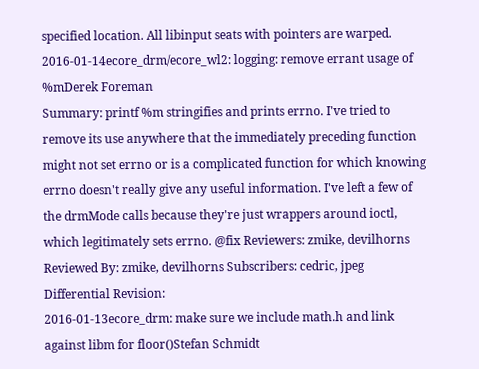specified location. All libinput seats with pointers are warped.
2016-01-14ecore_drm/ecore_wl2: logging: remove errant usage of %mDerek Foreman
Summary: printf %m stringifies and prints errno. I've tried to remove its use anywhere that the immediately preceding function might not set errno or is a complicated function for which knowing errno doesn't really give any useful information. I've left a few of the drmMode calls because they're just wrappers around ioctl, which legitimately sets errno. @fix Reviewers: zmike, devilhorns Reviewed By: zmike, devilhorns Subscribers: cedric, jpeg Differential Revision:
2016-01-13ecore_drm: make sure we include math.h and link against libm for floor()Stefan Schmidt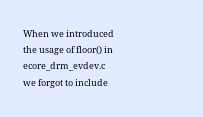When we introduced the usage of floor() in ecore_drm_evdev.c we forgot to include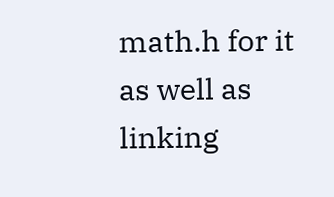math.h for it as well as linking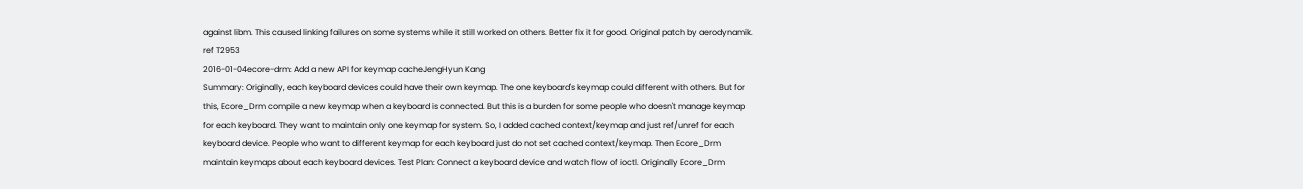against libm. This caused linking failures on some systems while it still worked on others. Better fix it for good. Original patch by aerodynamik. ref T2953
2016-01-04ecore-drm: Add a new API for keymap cacheJengHyun Kang
Summary: Originally, each keyboard devices could have their own keymap. The one keyboard's keymap could different with others. But for this, Ecore_Drm compile a new keymap when a keyboard is connected. But this is a burden for some people who doesn't manage keymap for each keyboard. They want to maintain only one keymap for system. So, I added cached context/keymap and just ref/unref for each keyboard device. People who want to different keymap for each keyboard just do not set cached context/keymap. Then Ecore_Drm maintain keymaps about each keyboard devices. Test Plan: Connect a keyboard device and watch flow of ioctl. Originally Ecore_Drm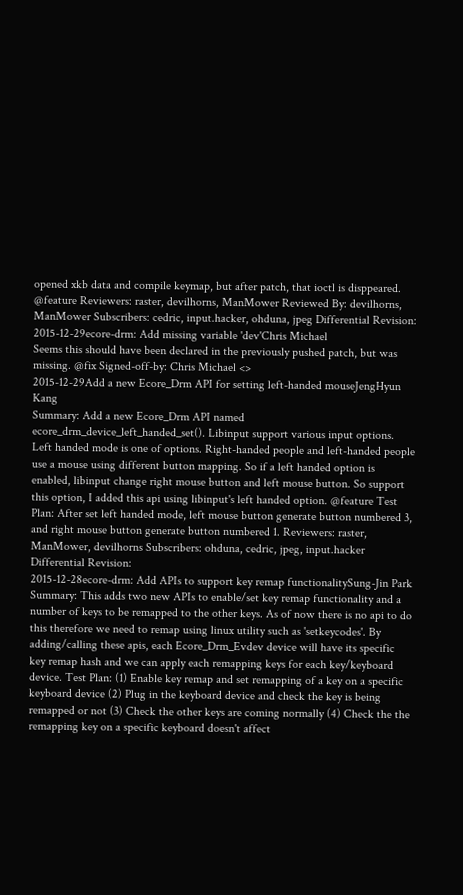opened xkb data and compile keymap, but after patch, that ioctl is disppeared. @feature Reviewers: raster, devilhorns, ManMower Reviewed By: devilhorns, ManMower Subscribers: cedric, input.hacker, ohduna, jpeg Differential Revision:
2015-12-29ecore-drm: Add missing variable 'dev'Chris Michael
Seems this should have been declared in the previously pushed patch, but was missing. @fix Signed-off-by: Chris Michael <>
2015-12-29Add a new Ecore_Drm API for setting left-handed mouseJengHyun Kang
Summary: Add a new Ecore_Drm API named ecore_drm_device_left_handed_set(). Libinput support various input options. Left handed mode is one of options. Right-handed people and left-handed people use a mouse using different button mapping. So if a left handed option is enabled, libinput change right mouse button and left mouse button. So support this option, I added this api using libinput's left handed option. @feature Test Plan: After set left handed mode, left mouse button generate button numbered 3, and right mouse button generate button numbered 1. Reviewers: raster, ManMower, devilhorns Subscribers: ohduna, cedric, jpeg, input.hacker Differential Revision:
2015-12-28ecore-drm: Add APIs to support key remap functionalitySung-Jin Park
Summary: This adds two new APIs to enable/set key remap functionality and a number of keys to be remapped to the other keys. As of now there is no api to do this therefore we need to remap using linux utility such as 'setkeycodes'. By adding/calling these apis, each Ecore_Drm_Evdev device will have its specific key remap hash and we can apply each remapping keys for each key/keyboard device. Test Plan: (1) Enable key remap and set remapping of a key on a specific keyboard device (2) Plug in the keyboard device and check the key is being remapped or not (3) Check the other keys are coming normally (4) Check the the remapping key on a specific keyboard doesn't affect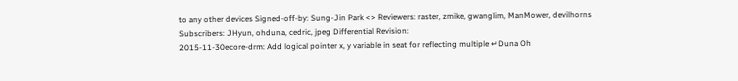to any other devices Signed-off-by: Sung-Jin Park <> Reviewers: raster, zmike, gwanglim, ManMower, devilhorns Subscribers: JHyun, ohduna, cedric, jpeg Differential Revision:
2015-11-30ecore-drm: Add logical pointer x, y variable in seat for reflecting multiple ↵Duna Oh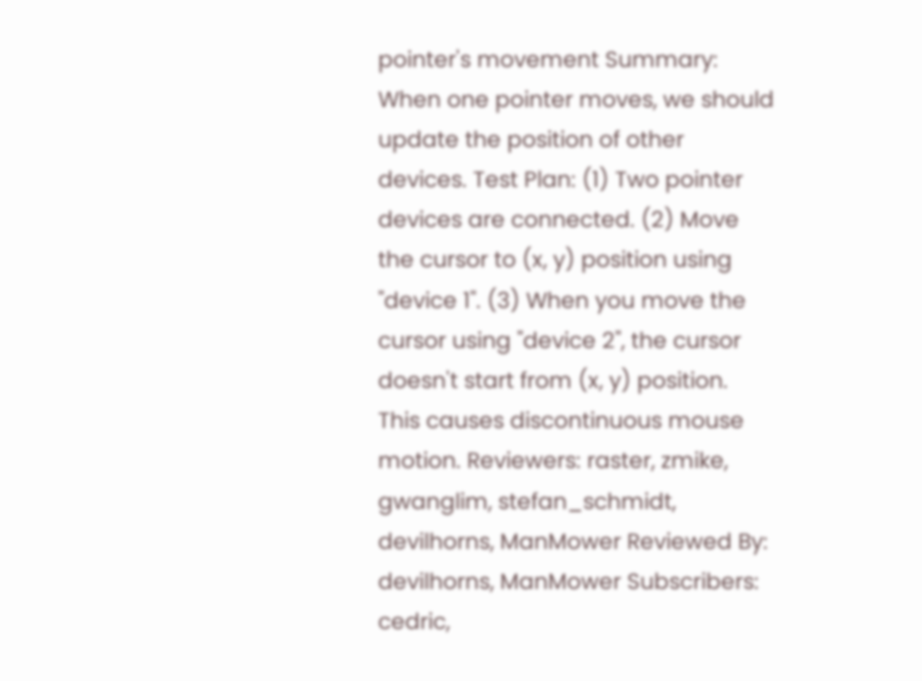pointer's movement Summary: When one pointer moves, we should update the position of other devices. Test Plan: (1) Two pointer devices are connected. (2) Move the cursor to (x, y) position using "device 1". (3) When you move the cursor using "device 2", the cursor doesn't start from (x, y) position. This causes discontinuous mouse motion. Reviewers: raster, zmike, gwanglim, stefan_schmidt, devilhorns, ManMower Reviewed By: devilhorns, ManMower Subscribers: cedric,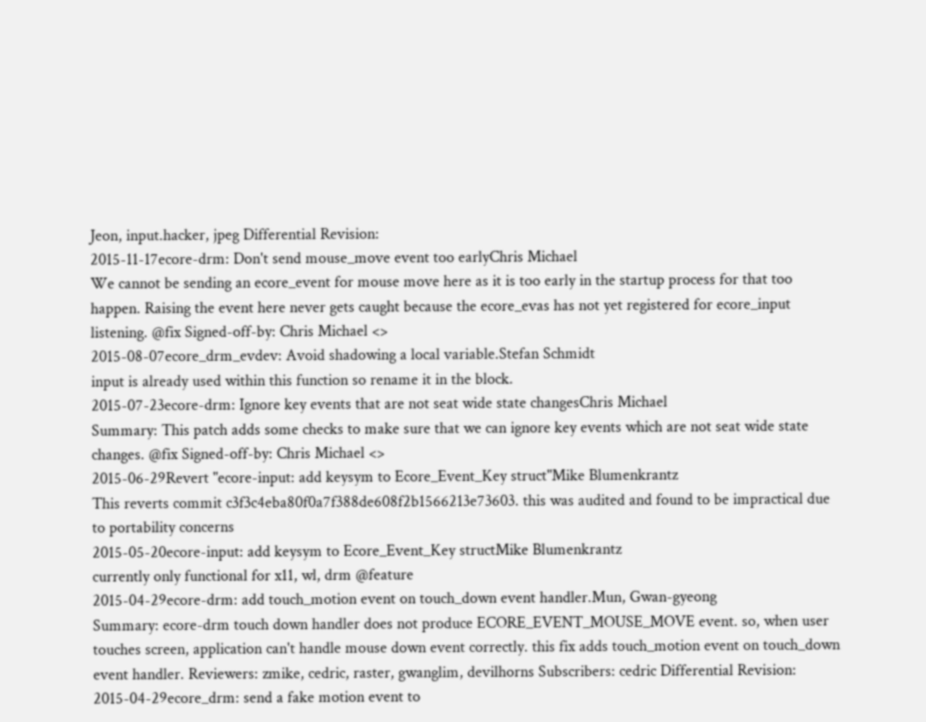Jeon, input.hacker, jpeg Differential Revision:
2015-11-17ecore-drm: Don't send mouse_move event too earlyChris Michael
We cannot be sending an ecore_event for mouse move here as it is too early in the startup process for that too happen. Raising the event here never gets caught because the ecore_evas has not yet registered for ecore_input listening. @fix Signed-off-by: Chris Michael <>
2015-08-07ecore_drm_evdev: Avoid shadowing a local variable.Stefan Schmidt
input is already used within this function so rename it in the block.
2015-07-23ecore-drm: Ignore key events that are not seat wide state changesChris Michael
Summary: This patch adds some checks to make sure that we can ignore key events which are not seat wide state changes. @fix Signed-off-by: Chris Michael <>
2015-06-29Revert "ecore-input: add keysym to Ecore_Event_Key struct"Mike Blumenkrantz
This reverts commit c3f3c4eba80f0a7f388de608f2b1566213e73603. this was audited and found to be impractical due to portability concerns
2015-05-20ecore-input: add keysym to Ecore_Event_Key structMike Blumenkrantz
currently only functional for x11, wl, drm @feature
2015-04-29ecore-drm: add touch_motion event on touch_down event handler.Mun, Gwan-gyeong
Summary: ecore-drm touch down handler does not produce ECORE_EVENT_MOUSE_MOVE event. so, when user touches screen, application can't handle mouse down event correctly. this fix adds touch_motion event on touch_down event handler. Reviewers: zmike, cedric, raster, gwanglim, devilhorns Subscribers: cedric Differential Revision:
2015-04-29ecore_drm: send a fake motion event to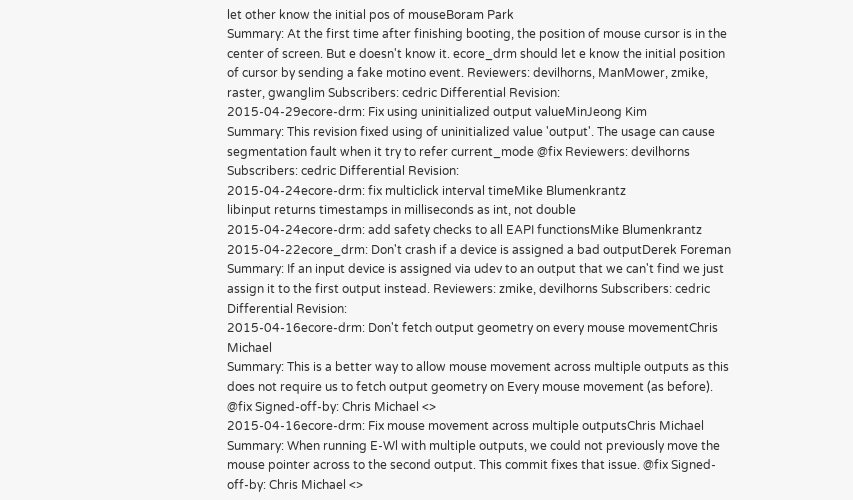let other know the initial pos of mouseBoram Park
Summary: At the first time after finishing booting, the position of mouse cursor is in the center of screen. But e doesn't know it. ecore_drm should let e know the initial position of cursor by sending a fake motino event. Reviewers: devilhorns, ManMower, zmike, raster, gwanglim Subscribers: cedric Differential Revision:
2015-04-29ecore-drm: Fix using uninitialized output valueMinJeong Kim
Summary: This revision fixed using of uninitialized value 'output'. The usage can cause segmentation fault when it try to refer current_mode @fix Reviewers: devilhorns Subscribers: cedric Differential Revision:
2015-04-24ecore-drm: fix multiclick interval timeMike Blumenkrantz
libinput returns timestamps in milliseconds as int, not double
2015-04-24ecore-drm: add safety checks to all EAPI functionsMike Blumenkrantz
2015-04-22ecore_drm: Don't crash if a device is assigned a bad outputDerek Foreman
Summary: If an input device is assigned via udev to an output that we can't find we just assign it to the first output instead. Reviewers: zmike, devilhorns Subscribers: cedric Differential Revision:
2015-04-16ecore-drm: Don't fetch output geometry on every mouse movementChris Michael
Summary: This is a better way to allow mouse movement across multiple outputs as this does not require us to fetch output geometry on Every mouse movement (as before). @fix Signed-off-by: Chris Michael <>
2015-04-16ecore-drm: Fix mouse movement across multiple outputsChris Michael
Summary: When running E-Wl with multiple outputs, we could not previously move the mouse pointer across to the second output. This commit fixes that issue. @fix Signed-off-by: Chris Michael <>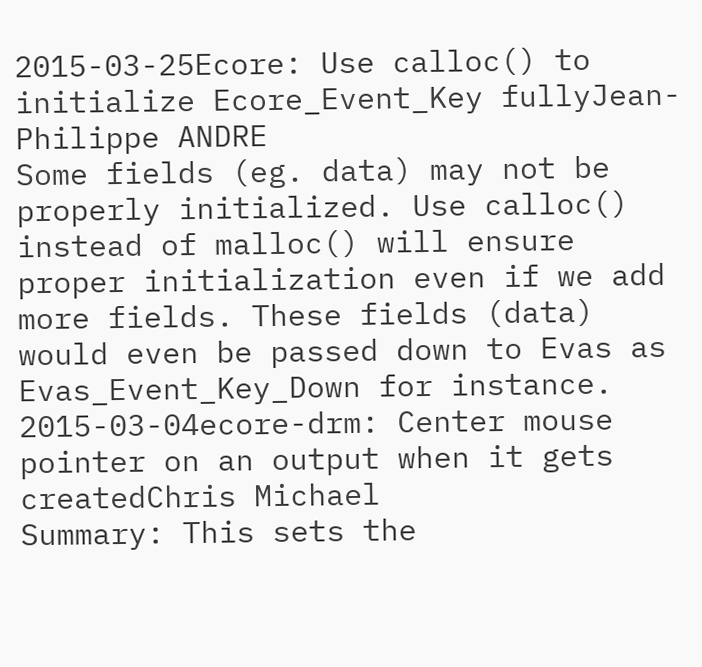2015-03-25Ecore: Use calloc() to initialize Ecore_Event_Key fullyJean-Philippe ANDRE
Some fields (eg. data) may not be properly initialized. Use calloc() instead of malloc() will ensure proper initialization even if we add more fields. These fields (data) would even be passed down to Evas as Evas_Event_Key_Down for instance.
2015-03-04ecore-drm: Center mouse pointer on an output when it gets createdChris Michael
Summary: This sets the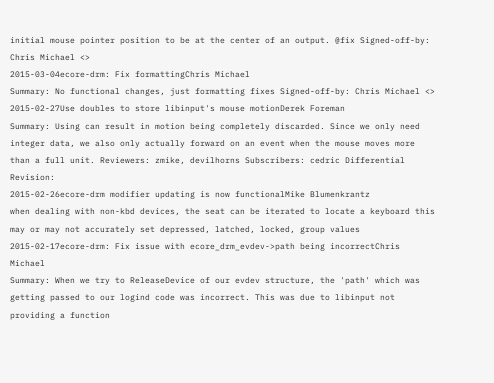initial mouse pointer position to be at the center of an output. @fix Signed-off-by: Chris Michael <>
2015-03-04ecore-drm: Fix formattingChris Michael
Summary: No functional changes, just formatting fixes Signed-off-by: Chris Michael <>
2015-02-27Use doubles to store libinput's mouse motionDerek Foreman
Summary: Using can result in motion being completely discarded. Since we only need integer data, we also only actually forward on an event when the mouse moves more than a full unit. Reviewers: zmike, devilhorns Subscribers: cedric Differential Revision:
2015-02-26ecore-drm modifier updating is now functionalMike Blumenkrantz
when dealing with non-kbd devices, the seat can be iterated to locate a keyboard this may or may not accurately set depressed, latched, locked, group values
2015-02-17ecore-drm: Fix issue with ecore_drm_evdev->path being incorrectChris Michael
Summary: When we try to ReleaseDevice of our evdev structure, the 'path' which was getting passed to our logind code was incorrect. This was due to libinput not providing a function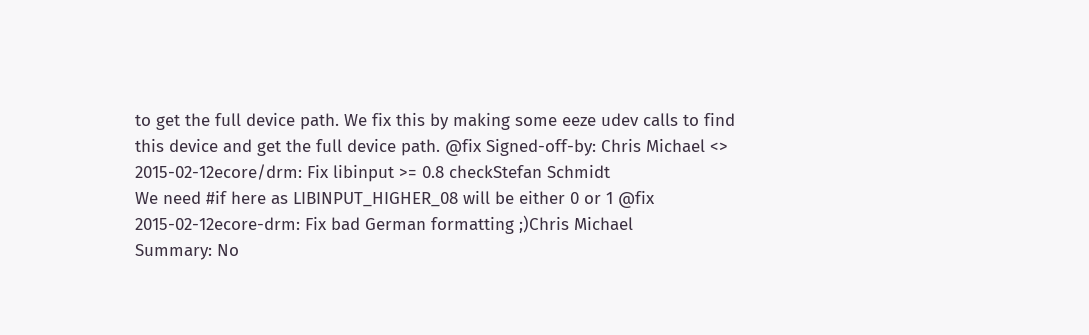to get the full device path. We fix this by making some eeze udev calls to find this device and get the full device path. @fix Signed-off-by: Chris Michael <>
2015-02-12ecore/drm: Fix libinput >= 0.8 checkStefan Schmidt
We need #if here as LIBINPUT_HIGHER_08 will be either 0 or 1 @fix
2015-02-12ecore-drm: Fix bad German formatting ;)Chris Michael
Summary: No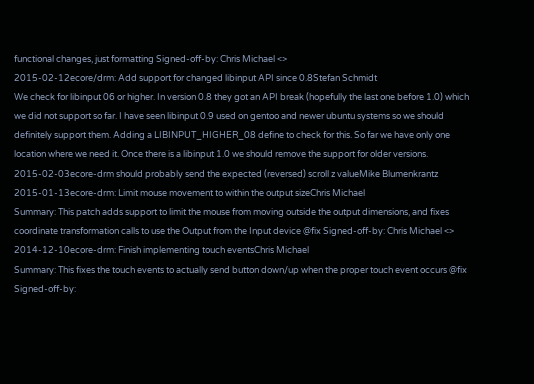functional changes, just formatting Signed-off-by: Chris Michael <>
2015-02-12ecore/drm: Add support for changed libinput API since 0.8Stefan Schmidt
We check for libinput 06 or higher. In version 0.8 they got an API break (hopefully the last one before 1.0) which we did not support so far. I have seen libinput 0.9 used on gentoo and newer ubuntu systems so we should definitely support them. Adding a LIBINPUT_HIGHER_08 define to check for this. So far we have only one location where we need it. Once there is a libinput 1.0 we should remove the support for older versions.
2015-02-03ecore-drm should probably send the expected (reversed) scroll z valueMike Blumenkrantz
2015-01-13ecore-drm: Limit mouse movement to within the output sizeChris Michael
Summary: This patch adds support to limit the mouse from moving outside the output dimensions, and fixes coordinate transformation calls to use the Output from the Input device @fix Signed-off-by: Chris Michael <>
2014-12-10ecore-drm: Finish implementing touch eventsChris Michael
Summary: This fixes the touch events to actually send button down/up when the proper touch event occurs @fix Signed-off-by: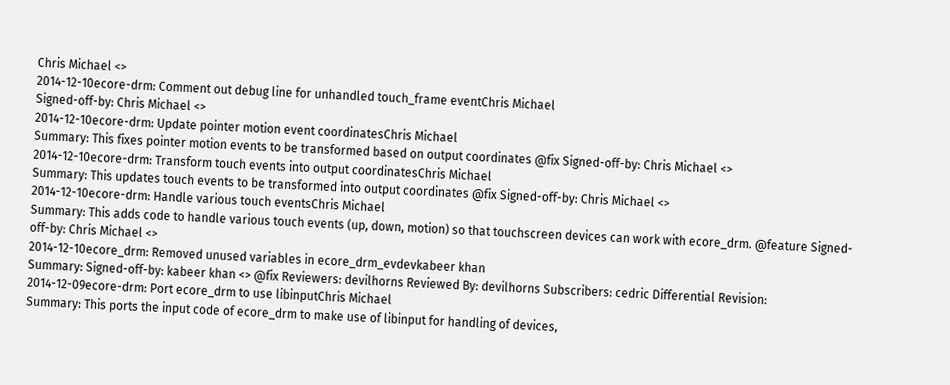Chris Michael <>
2014-12-10ecore-drm: Comment out debug line for unhandled touch_frame eventChris Michael
Signed-off-by: Chris Michael <>
2014-12-10ecore-drm: Update pointer motion event coordinatesChris Michael
Summary: This fixes pointer motion events to be transformed based on output coordinates @fix Signed-off-by: Chris Michael <>
2014-12-10ecore-drm: Transform touch events into output coordinatesChris Michael
Summary: This updates touch events to be transformed into output coordinates @fix Signed-off-by: Chris Michael <>
2014-12-10ecore-drm: Handle various touch eventsChris Michael
Summary: This adds code to handle various touch events (up, down, motion) so that touchscreen devices can work with ecore_drm. @feature Signed-off-by: Chris Michael <>
2014-12-10ecore_drm: Removed unused variables in ecore_drm_evdevkabeer khan
Summary: Signed-off-by: kabeer khan <> @fix Reviewers: devilhorns Reviewed By: devilhorns Subscribers: cedric Differential Revision:
2014-12-09ecore-drm: Port ecore_drm to use libinputChris Michael
Summary: This ports the input code of ecore_drm to make use of libinput for handling of devices,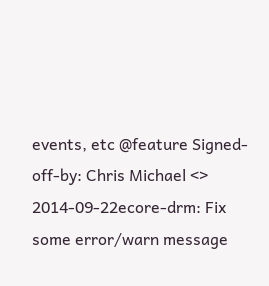events, etc @feature Signed-off-by: Chris Michael <>
2014-09-22ecore-drm: Fix some error/warn message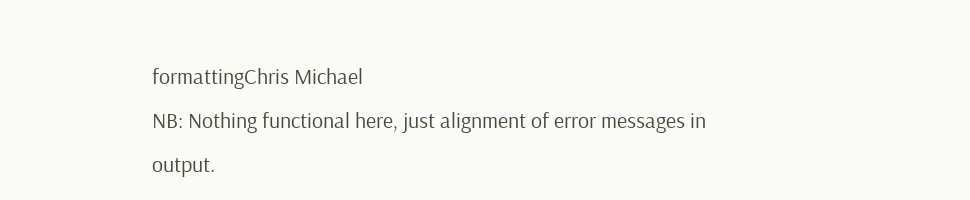formattingChris Michael
NB: Nothing functional here, just alignment of error messages in output.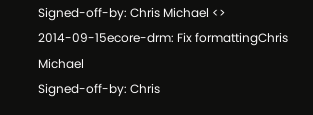Signed-off-by: Chris Michael <>
2014-09-15ecore-drm: Fix formattingChris Michael
Signed-off-by: Chris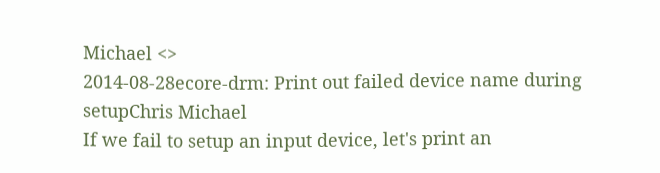Michael <>
2014-08-28ecore-drm: Print out failed device name during setupChris Michael
If we fail to setup an input device, let's print an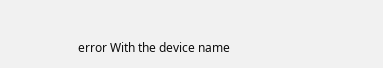error With the device name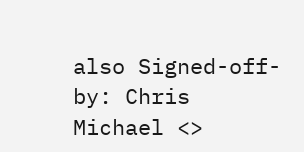also Signed-off-by: Chris Michael <>